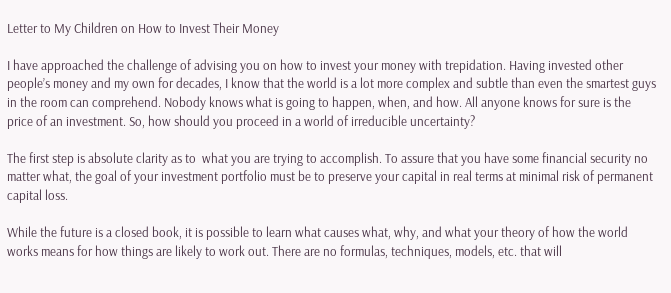Letter to My Children on How to Invest Their Money

I have approached the challenge of advising you on how to invest your money with trepidation. Having invested other people’s money and my own for decades, I know that the world is a lot more complex and subtle than even the smartest guys in the room can comprehend. Nobody knows what is going to happen, when, and how. All anyone knows for sure is the price of an investment. So, how should you proceed in a world of irreducible uncertainty?

The first step is absolute clarity as to  what you are trying to accomplish. To assure that you have some financial security no matter what, the goal of your investment portfolio must be to preserve your capital in real terms at minimal risk of permanent capital loss.

While the future is a closed book, it is possible to learn what causes what, why, and what your theory of how the world works means for how things are likely to work out. There are no formulas, techniques, models, etc. that will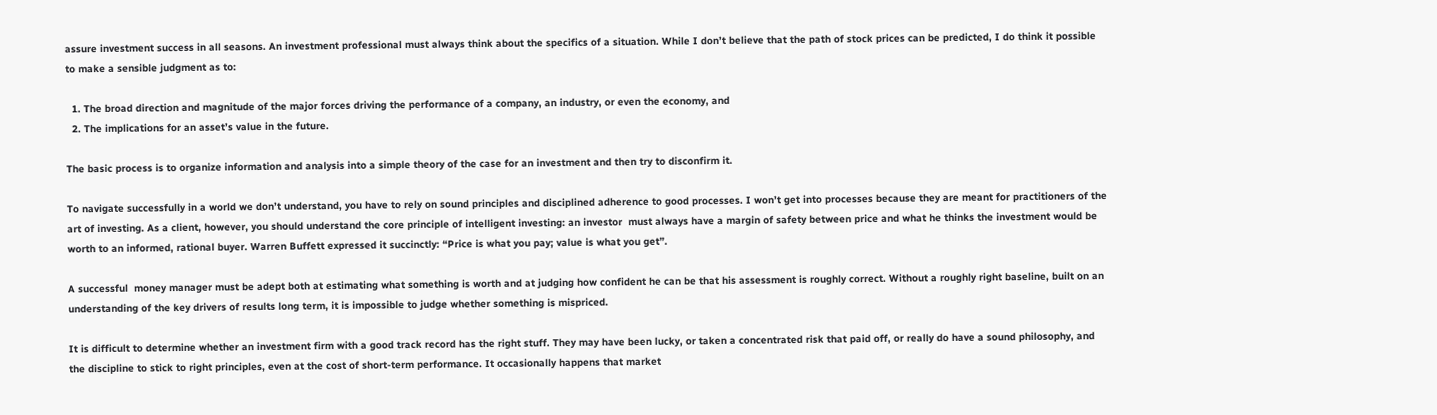assure investment success in all seasons. An investment professional must always think about the specifics of a situation. While I don’t believe that the path of stock prices can be predicted, I do think it possible to make a sensible judgment as to:

  1. The broad direction and magnitude of the major forces driving the performance of a company, an industry, or even the economy, and
  2. The implications for an asset’s value in the future.

The basic process is to organize information and analysis into a simple theory of the case for an investment and then try to disconfirm it.

To navigate successfully in a world we don’t understand, you have to rely on sound principles and disciplined adherence to good processes. I won’t get into processes because they are meant for practitioners of the art of investing. As a client, however, you should understand the core principle of intelligent investing: an investor  must always have a margin of safety between price and what he thinks the investment would be worth to an informed, rational buyer. Warren Buffett expressed it succinctly: “Price is what you pay; value is what you get”.

A successful  money manager must be adept both at estimating what something is worth and at judging how confident he can be that his assessment is roughly correct. Without a roughly right baseline, built on an understanding of the key drivers of results long term, it is impossible to judge whether something is mispriced.

It is difficult to determine whether an investment firm with a good track record has the right stuff. They may have been lucky, or taken a concentrated risk that paid off, or really do have a sound philosophy, and the discipline to stick to right principles, even at the cost of short-term performance. It occasionally happens that market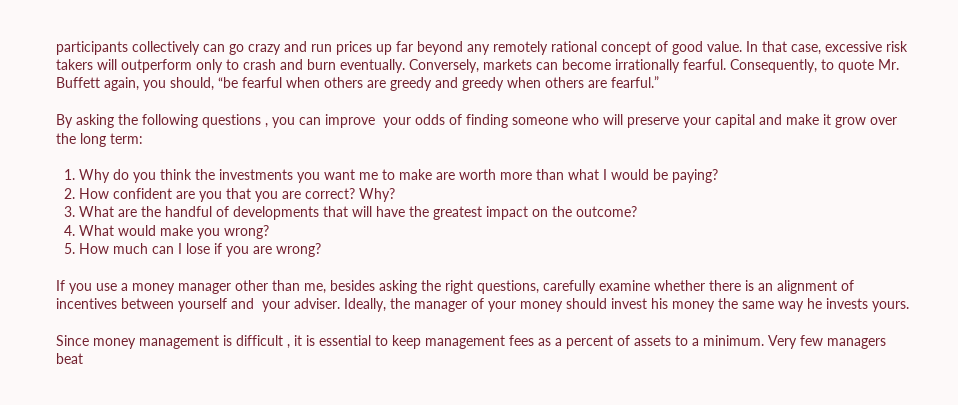participants collectively can go crazy and run prices up far beyond any remotely rational concept of good value. In that case, excessive risk takers will outperform only to crash and burn eventually. Conversely, markets can become irrationally fearful. Consequently, to quote Mr. Buffett again, you should, “be fearful when others are greedy and greedy when others are fearful.”

By asking the following questions , you can improve  your odds of finding someone who will preserve your capital and make it grow over the long term:

  1. Why do you think the investments you want me to make are worth more than what I would be paying?
  2. How confident are you that you are correct? Why?
  3. What are the handful of developments that will have the greatest impact on the outcome?
  4. What would make you wrong?
  5. How much can I lose if you are wrong?

If you use a money manager other than me, besides asking the right questions, carefully examine whether there is an alignment of incentives between yourself and  your adviser. Ideally, the manager of your money should invest his money the same way he invests yours.

Since money management is difficult , it is essential to keep management fees as a percent of assets to a minimum. Very few managers beat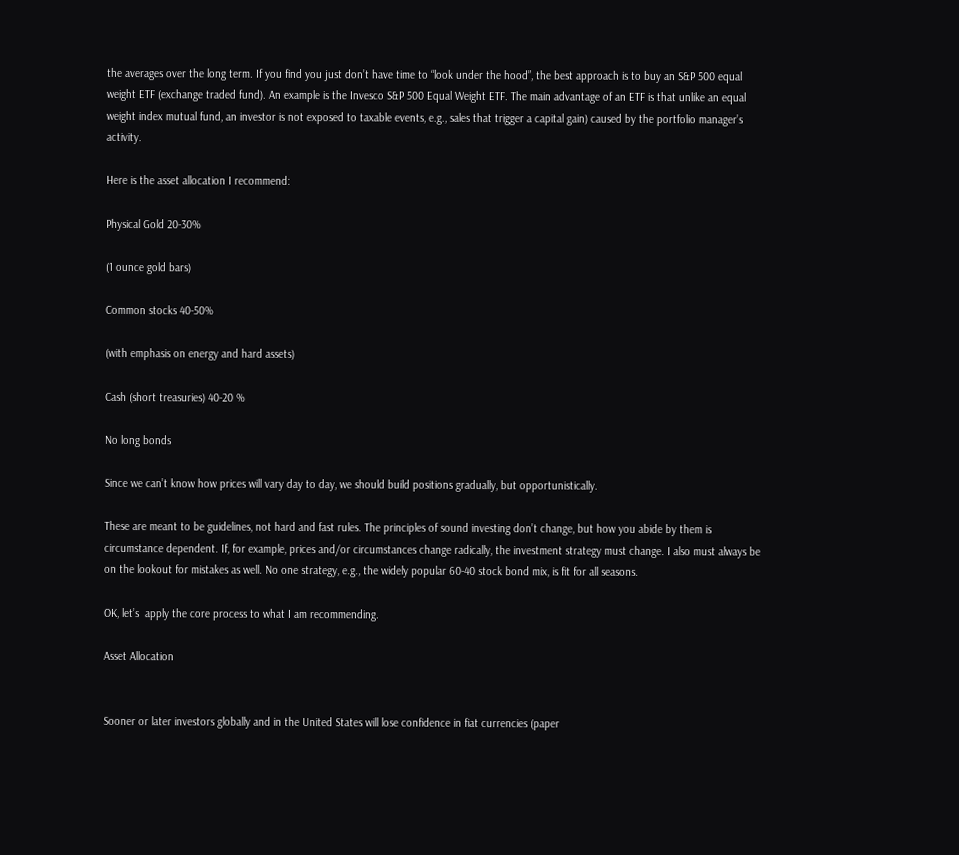the averages over the long term. If you find you just don’t have time to “look under the hood”, the best approach is to buy an S&P 500 equal weight ETF (exchange traded fund). An example is the Invesco S&P 500 Equal Weight ETF. The main advantage of an ETF is that unlike an equal weight index mutual fund, an investor is not exposed to taxable events, e.g., sales that trigger a capital gain) caused by the portfolio manager’s activity.

Here is the asset allocation I recommend:

Physical Gold 20-30%

(1 ounce gold bars)

Common stocks 40-50%

(with emphasis on energy and hard assets)

Cash (short treasuries) 40-20 %

No long bonds

Since we can’t know how prices will vary day to day, we should build positions gradually, but opportunistically.

These are meant to be guidelines, not hard and fast rules. The principles of sound investing don’t change, but how you abide by them is circumstance dependent. If, for example, prices and/or circumstances change radically, the investment strategy must change. I also must always be on the lookout for mistakes as well. No one strategy, e.g., the widely popular 60-40 stock bond mix, is fit for all seasons.

OK, let’s  apply the core process to what I am recommending.

Asset Allocation


Sooner or later investors globally and in the United States will lose confidence in fiat currencies (paper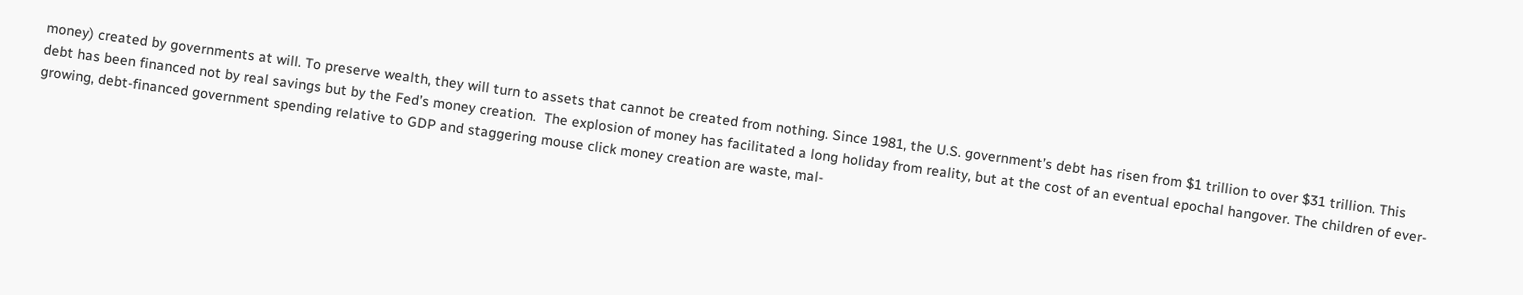money) created by governments at will. To preserve wealth, they will turn to assets that cannot be created from nothing. Since 1981, the U.S. government’s debt has risen from $1 trillion to over $31 trillion. This debt has been financed not by real savings but by the Fed’s money creation.  The explosion of money has facilitated a long holiday from reality, but at the cost of an eventual epochal hangover. The children of ever-growing, debt-financed government spending relative to GDP and staggering mouse click money creation are waste, mal-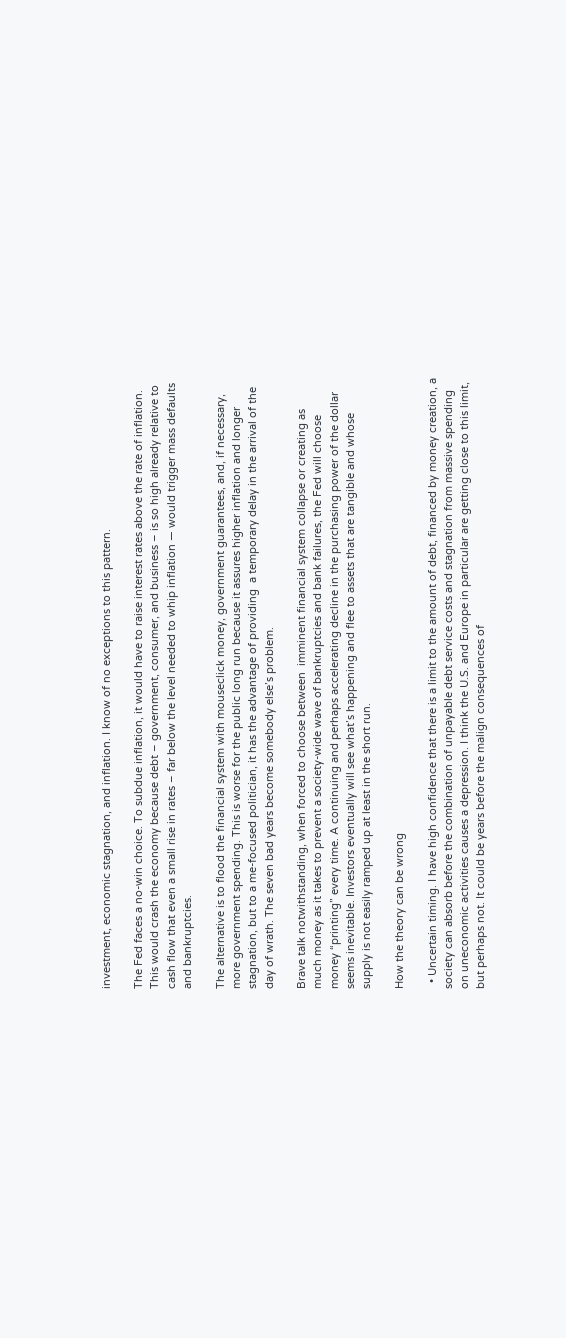investment, economic stagnation, and inflation. I know of no exceptions to this pattern.

The Fed faces a no-win choice. To subdue inflation, it would have to raise interest rates above the rate of inflation. This would crash the economy because debt – government, consumer, and business – is so high already relative to cash flow that even a small rise in rates – far below the level needed to whip inflation — would trigger mass defaults and bankruptcies.

The alternative is to flood the financial system with mouseclick money, government guarantees, and, if necessary, more government spending. This is worse for the public long run because it assures higher inflation and longer stagnation, but to a me-focused politician, it has the advantage of providing  a temporary delay in the arrival of the day of wrath. The seven bad years become somebody else’s problem.

Brave talk notwithstanding, when forced to choose between  imminent financial system collapse or creating as much money as it takes to prevent a society-wide wave of bankruptcies and bank failures, the Fed will choose money “printing” every time. A continuing and perhaps accelerating decline in the purchasing power of the dollar seems inevitable. Investors eventually will see what’s happening and flee to assets that are tangible and whose supply is not easily ramped up at least in the short run.

How the theory can be wrong

  • Uncertain timing. I have high confidence that there is a limit to the amount of debt, financed by money creation, a society can absorb before the combination of unpayable debt service costs and stagnation from massive spending on uneconomic activities causes a depression. I think the U.S. and Europe in particular are getting close to this limit, but perhaps not. It could be years before the malign consequences of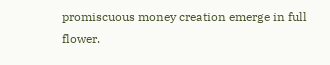promiscuous money creation emerge in full flower.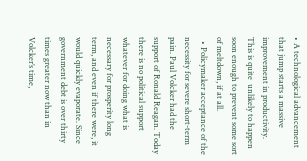• A technological advancement that jump starts a massive improvement in productivity. This is quite  unlikely to happen soon enough to prevent some sort of meltdown, if at all.
  • Policymaker acceptance of the necessity for severe short-term pain. Paul Volcker had the support of Ronald Reagan. Today there is no political support whatever for doing what is necessary for prosperity long term, and even if there were, it would quickly evaporate. Since government debt is over thirty times greater now than in Volcker’s time,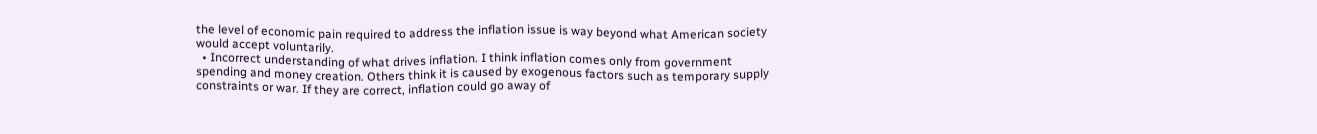the level of economic pain required to address the inflation issue is way beyond what American society would accept voluntarily.
  • Incorrect understanding of what drives inflation. I think inflation comes only from government spending and money creation. Others think it is caused by exogenous factors such as temporary supply constraints or war. If they are correct, inflation could go away of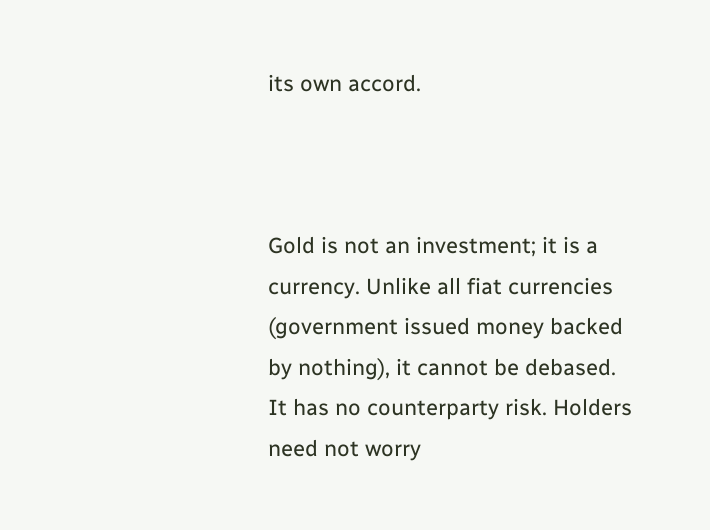its own accord.



Gold is not an investment; it is a currency. Unlike all fiat currencies (government issued money backed by nothing), it cannot be debased. It has no counterparty risk. Holders need not worry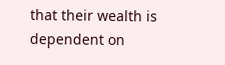that their wealth is dependent on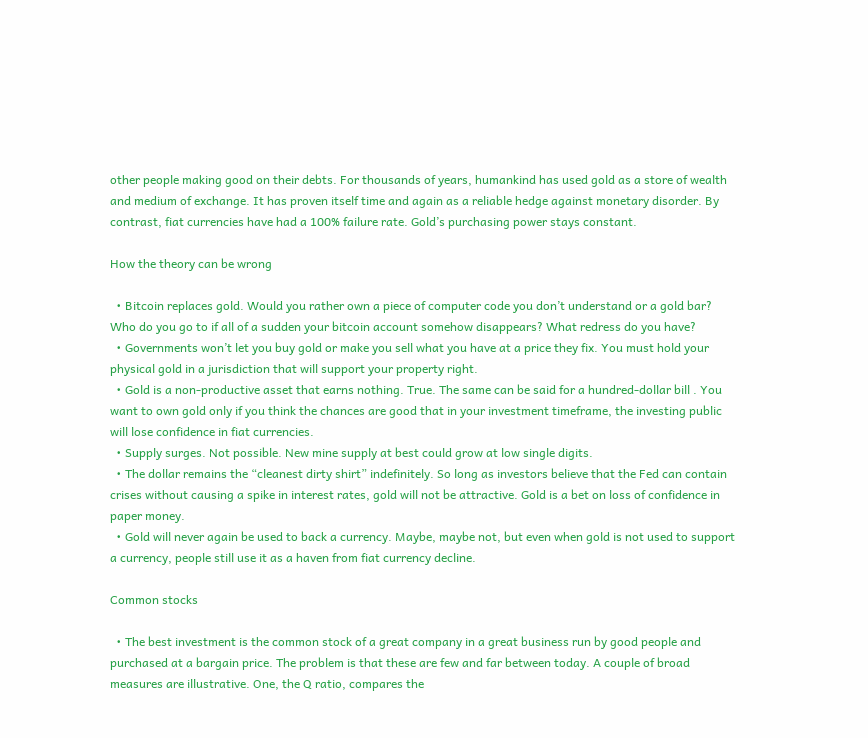other people making good on their debts. For thousands of years, humankind has used gold as a store of wealth and medium of exchange. It has proven itself time and again as a reliable hedge against monetary disorder. By contrast, fiat currencies have had a 100% failure rate. Gold’s purchasing power stays constant.

How the theory can be wrong

  • Bitcoin replaces gold. Would you rather own a piece of computer code you don’t understand or a gold bar? Who do you go to if all of a sudden your bitcoin account somehow disappears? What redress do you have?
  • Governments won’t let you buy gold or make you sell what you have at a price they fix. You must hold your physical gold in a jurisdiction that will support your property right.
  • Gold is a non-productive asset that earns nothing. True. The same can be said for a hundred-dollar bill . You want to own gold only if you think the chances are good that in your investment timeframe, the investing public will lose confidence in fiat currencies.
  • Supply surges. Not possible. New mine supply at best could grow at low single digits.
  • The dollar remains the “cleanest dirty shirt” indefinitely. So long as investors believe that the Fed can contain crises without causing a spike in interest rates, gold will not be attractive. Gold is a bet on loss of confidence in paper money.
  • Gold will never again be used to back a currency. Maybe, maybe not, but even when gold is not used to support a currency, people still use it as a haven from fiat currency decline.

Common stocks

  • The best investment is the common stock of a great company in a great business run by good people and purchased at a bargain price. The problem is that these are few and far between today. A couple of broad measures are illustrative. One, the Q ratio, compares the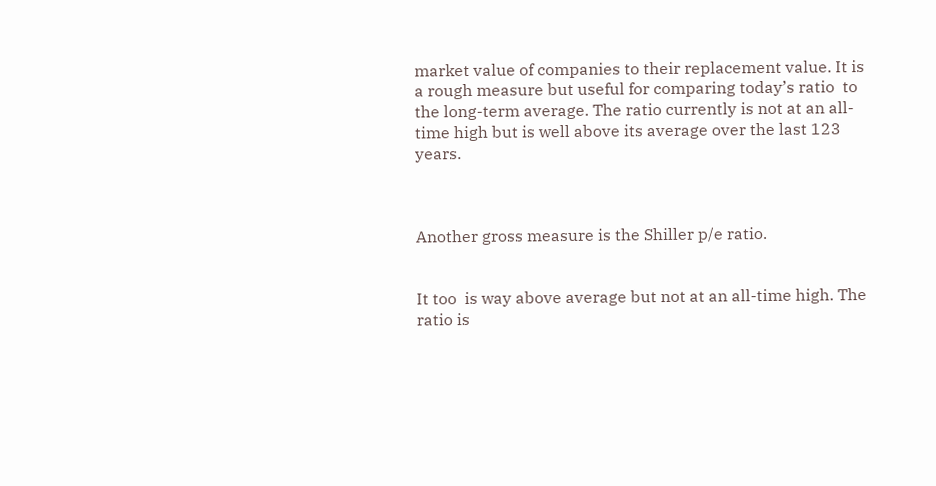market value of companies to their replacement value. It is a rough measure but useful for comparing today’s ratio  to the long-term average. The ratio currently is not at an all-time high but is well above its average over the last 123 years.



Another gross measure is the Shiller p/e ratio.


It too  is way above average but not at an all-time high. The ratio is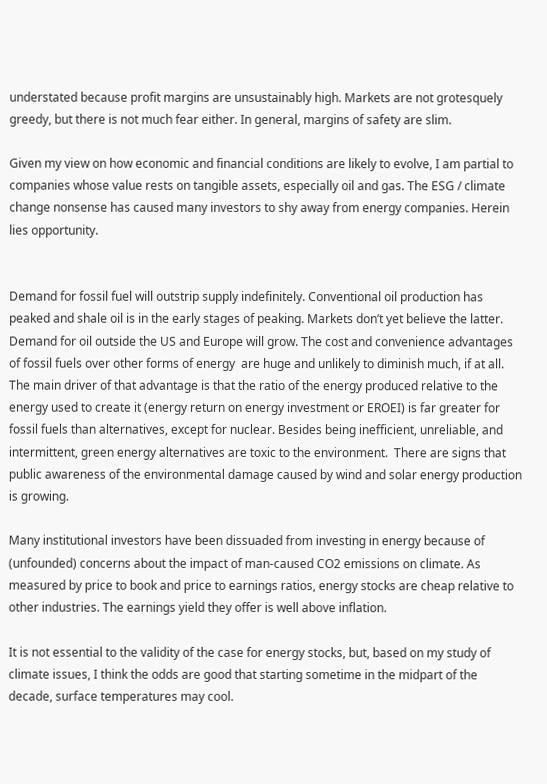understated because profit margins are unsustainably high. Markets are not grotesquely greedy, but there is not much fear either. In general, margins of safety are slim.

Given my view on how economic and financial conditions are likely to evolve, I am partial to companies whose value rests on tangible assets, especially oil and gas. The ESG / climate change nonsense has caused many investors to shy away from energy companies. Herein lies opportunity.


Demand for fossil fuel will outstrip supply indefinitely. Conventional oil production has peaked and shale oil is in the early stages of peaking. Markets don’t yet believe the latter. Demand for oil outside the US and Europe will grow. The cost and convenience advantages of fossil fuels over other forms of energy  are huge and unlikely to diminish much, if at all. The main driver of that advantage is that the ratio of the energy produced relative to the energy used to create it (energy return on energy investment or EROEI) is far greater for fossil fuels than alternatives, except for nuclear. Besides being inefficient, unreliable, and intermittent, green energy alternatives are toxic to the environment.  There are signs that public awareness of the environmental damage caused by wind and solar energy production is growing.

Many institutional investors have been dissuaded from investing in energy because of (unfounded) concerns about the impact of man-caused CO2 emissions on climate. As measured by price to book and price to earnings ratios, energy stocks are cheap relative to other industries. The earnings yield they offer is well above inflation.

It is not essential to the validity of the case for energy stocks, but, based on my study of climate issues, I think the odds are good that starting sometime in the midpart of the decade, surface temperatures may cool.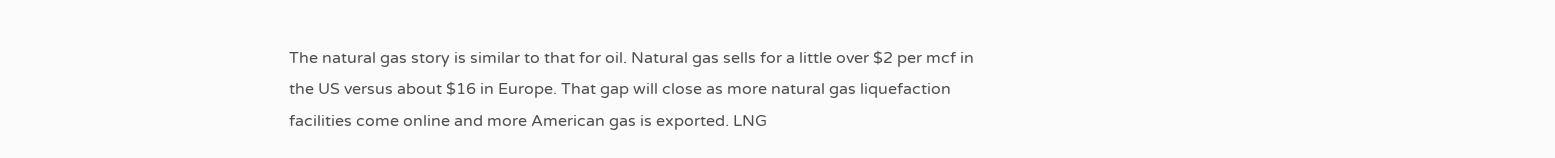The natural gas story is similar to that for oil. Natural gas sells for a little over $2 per mcf in the US versus about $16 in Europe. That gap will close as more natural gas liquefaction facilities come online and more American gas is exported. LNG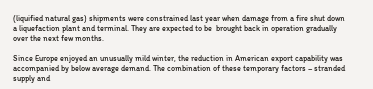(liquified natural gas) shipments were constrained last year when damage from a fire shut down a liquefaction plant and terminal. They are expected to be  brought back in operation gradually over the next few months.

Since Europe enjoyed an unusually mild winter, the reduction in American export capability was accompanied by below average demand. The combination of these temporary factors – stranded supply and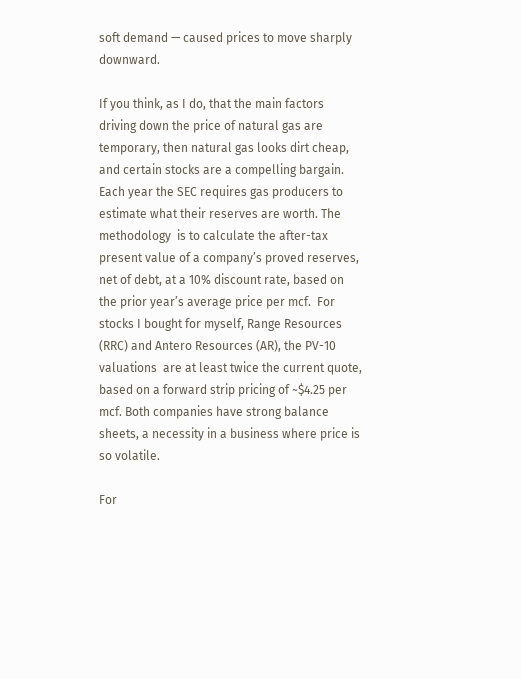soft demand — caused prices to move sharply downward.

If you think, as I do, that the main factors driving down the price of natural gas are temporary, then natural gas looks dirt cheap, and certain stocks are a compelling bargain. Each year the SEC requires gas producers to estimate what their reserves are worth. The methodology  is to calculate the after-tax present value of a company’s proved reserves, net of debt, at a 10% discount rate, based on the prior year’s average price per mcf.  For stocks I bought for myself, Range Resources (RRC) and Antero Resources (AR), the PV-10 valuations  are at least twice the current quote, based on a forward strip pricing of ~$4.25 per mcf. Both companies have strong balance sheets, a necessity in a business where price is so volatile.

For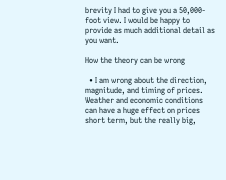brevity I had to give you a 50,000-foot view. I would be happy to provide as much additional detail as you want.

How the theory can be wrong

  • I am wrong about the direction, magnitude, and timing of prices. Weather and economic conditions can have a huge effect on prices short term, but the really big,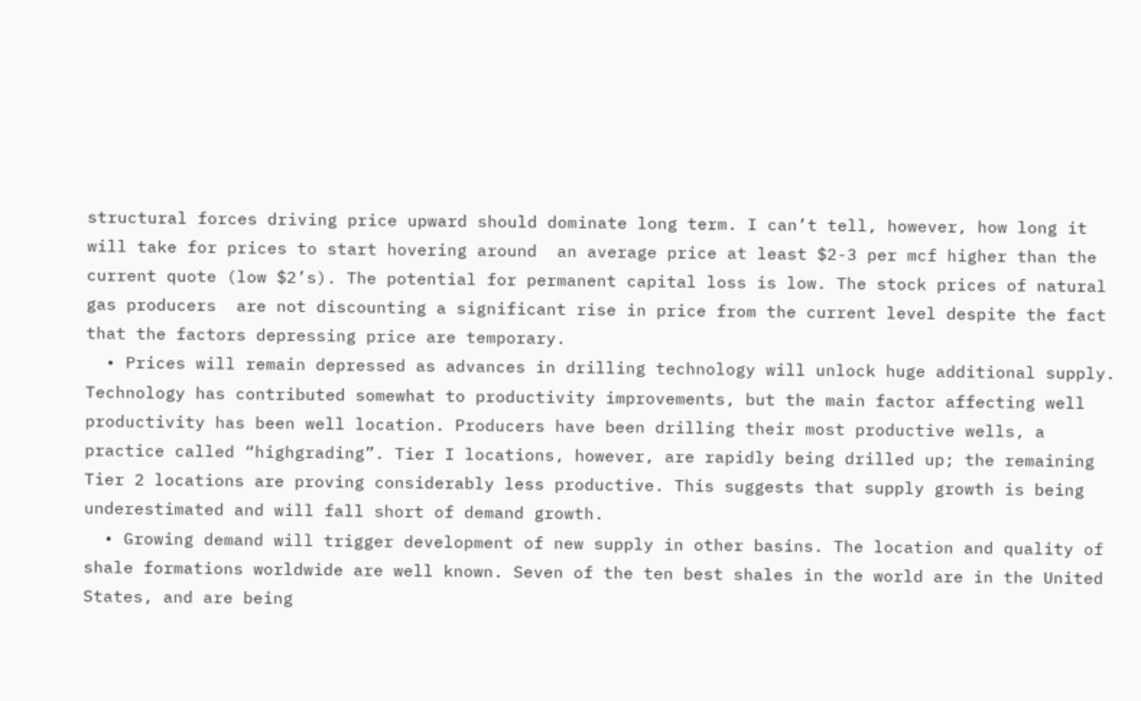structural forces driving price upward should dominate long term. I can’t tell, however, how long it will take for prices to start hovering around  an average price at least $2-3 per mcf higher than the current quote (low $2’s). The potential for permanent capital loss is low. The stock prices of natural gas producers  are not discounting a significant rise in price from the current level despite the fact that the factors depressing price are temporary.
  • Prices will remain depressed as advances in drilling technology will unlock huge additional supply. Technology has contributed somewhat to productivity improvements, but the main factor affecting well productivity has been well location. Producers have been drilling their most productive wells, a practice called “highgrading”. Tier I locations, however, are rapidly being drilled up; the remaining Tier 2 locations are proving considerably less productive. This suggests that supply growth is being underestimated and will fall short of demand growth.
  • Growing demand will trigger development of new supply in other basins. The location and quality of shale formations worldwide are well known. Seven of the ten best shales in the world are in the United States, and are being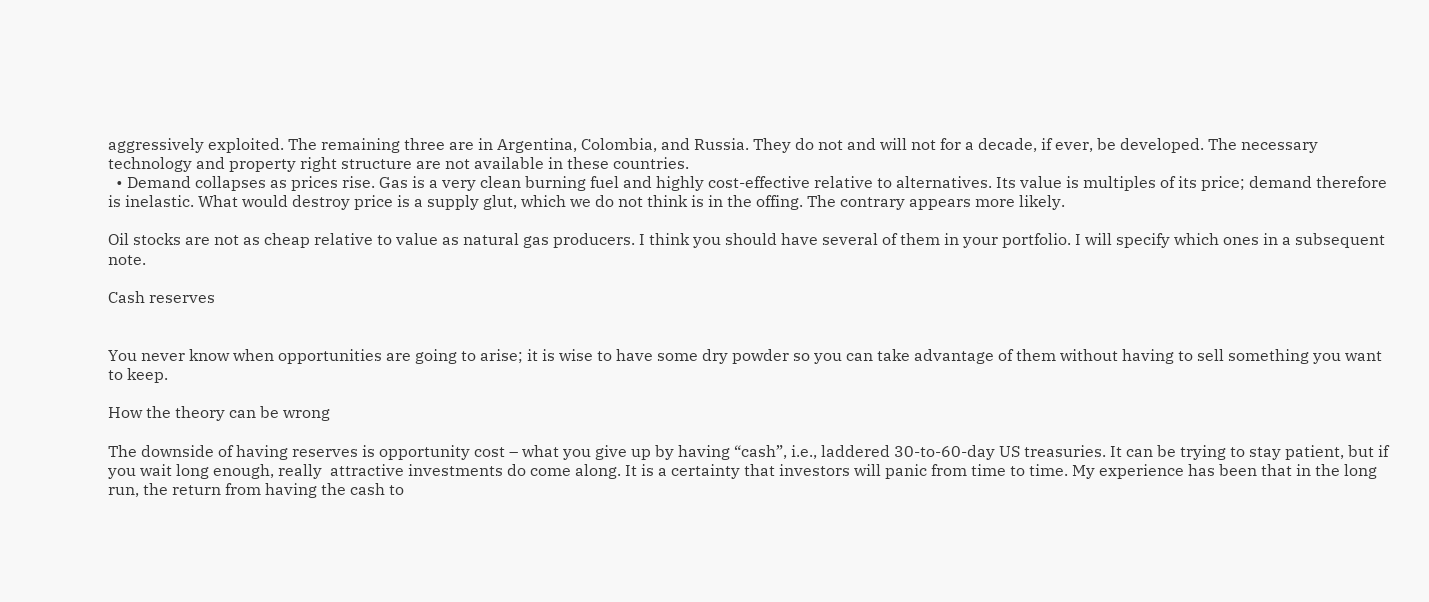aggressively exploited. The remaining three are in Argentina, Colombia, and Russia. They do not and will not for a decade, if ever, be developed. The necessary technology and property right structure are not available in these countries.
  • Demand collapses as prices rise. Gas is a very clean burning fuel and highly cost-effective relative to alternatives. Its value is multiples of its price; demand therefore is inelastic. What would destroy price is a supply glut, which we do not think is in the offing. The contrary appears more likely.

Oil stocks are not as cheap relative to value as natural gas producers. I think you should have several of them in your portfolio. I will specify which ones in a subsequent note.

Cash reserves


You never know when opportunities are going to arise; it is wise to have some dry powder so you can take advantage of them without having to sell something you want to keep.

How the theory can be wrong

The downside of having reserves is opportunity cost – what you give up by having “cash”, i.e., laddered 30-to-60-day US treasuries. It can be trying to stay patient, but if you wait long enough, really  attractive investments do come along. It is a certainty that investors will panic from time to time. My experience has been that in the long run, the return from having the cash to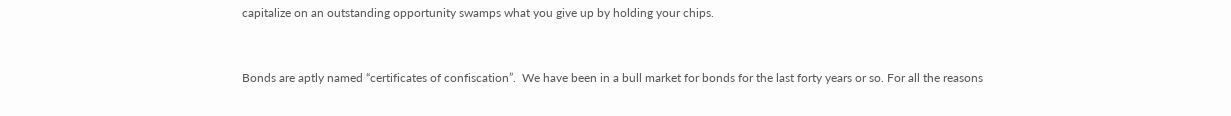capitalize on an outstanding opportunity swamps what you give up by holding your chips.



Bonds are aptly named “certificates of confiscation”.  We have been in a bull market for bonds for the last forty years or so. For all the reasons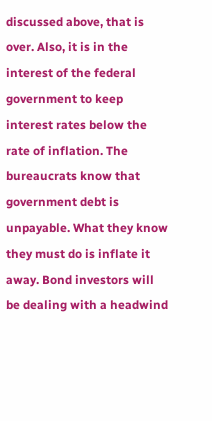discussed above, that is over. Also, it is in the interest of the federal government to keep interest rates below the rate of inflation. The bureaucrats know that government debt is unpayable. What they know they must do is inflate it away. Bond investors will be dealing with a headwind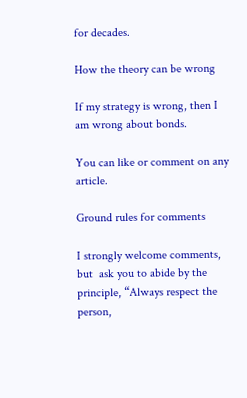for decades.

How the theory can be wrong

If my strategy is wrong, then I am wrong about bonds.

You can like or comment on any article.

Ground rules for comments

I strongly welcome comments, but  ask you to abide by the principle, “Always respect the person,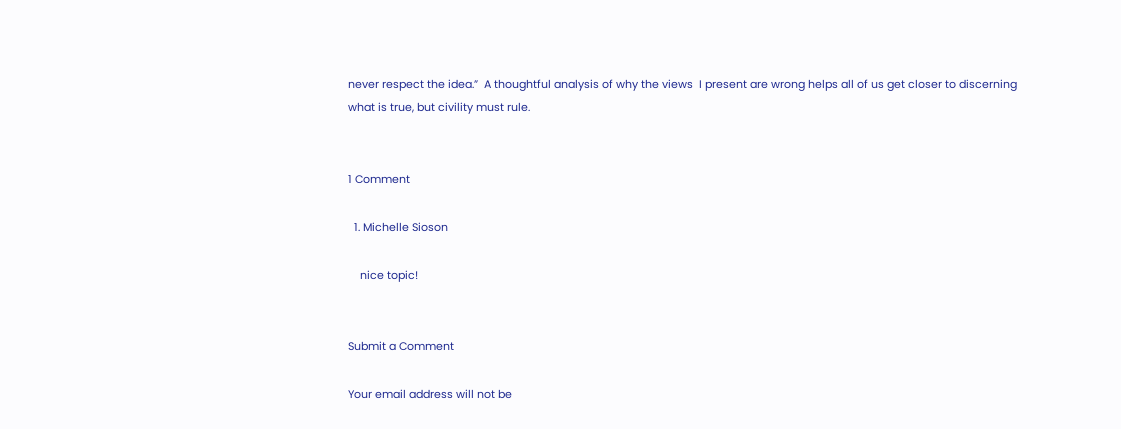never respect the idea.”  A thoughtful analysis of why the views  I present are wrong helps all of us get closer to discerning what is true, but civility must rule.


1 Comment

  1. Michelle Sioson

    nice topic!


Submit a Comment

Your email address will not be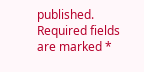published. Required fields are marked *